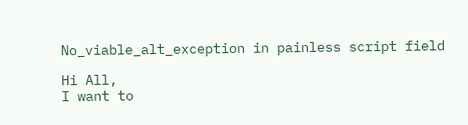No_viable_alt_exception in painless script field

Hi All,
I want to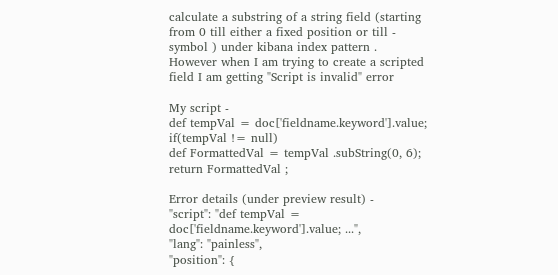calculate a substring of a string field (starting from 0 till either a fixed position or till - symbol ) under kibana index pattern . However when I am trying to create a scripted field I am getting "Script is invalid" error

My script -
def tempVal = doc['fieldname.keyword'].value;
if(tempVal != null)
def FormattedVal = tempVal .subString(0, 6);
return FormattedVal ;

Error details (under preview result) -
"script": "def tempVal = doc['fieldname.keyword'].value; ...",
"lang": "painless",
"position": {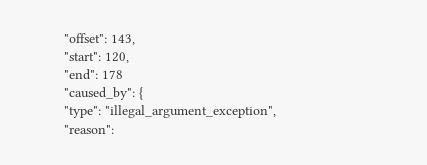"offset": 143,
"start": 120,
"end": 178
"caused_by": {
"type": "illegal_argument_exception",
"reason":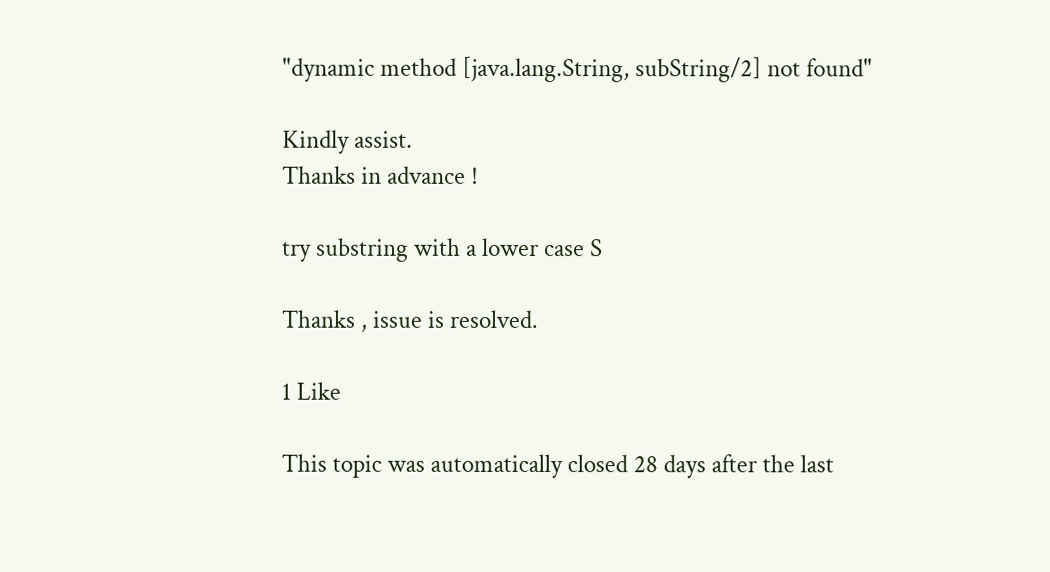"dynamic method [java.lang.String, subString/2] not found"

Kindly assist.
Thanks in advance !

try substring with a lower case S

Thanks , issue is resolved.

1 Like

This topic was automatically closed 28 days after the last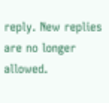reply. New replies are no longer allowed.